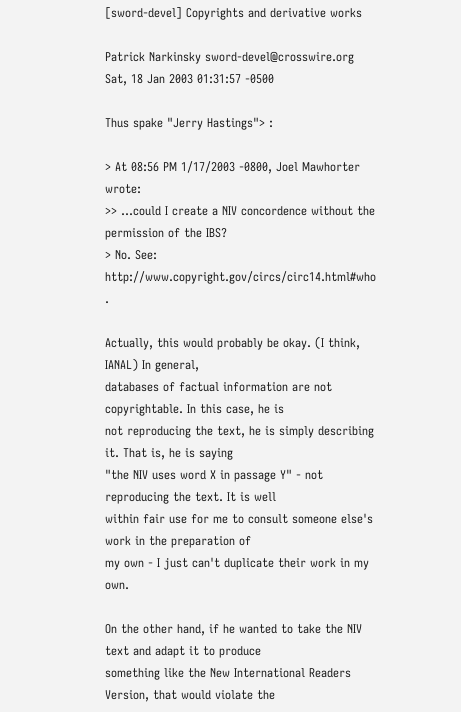[sword-devel] Copyrights and derivative works

Patrick Narkinsky sword-devel@crosswire.org
Sat, 18 Jan 2003 01:31:57 -0500

Thus spake "Jerry Hastings"> :

> At 08:56 PM 1/17/2003 -0800, Joel Mawhorter wrote:
>> ...could I create a NIV concordence without the permission of the IBS?
> No. See: http://www.copyright.gov/circs/circ14.html#who .

Actually, this would probably be okay. (I think, IANAL) In general,
databases of factual information are not copyrightable. In this case, he is
not reproducing the text, he is simply describing it. That is, he is saying
"the NIV uses word X in passage Y" - not reproducing the text. It is well
within fair use for me to consult someone else's work in the preparation of
my own - I just can't duplicate their work in my own.

On the other hand, if he wanted to take the NIV text and adapt it to produce
something like the New International Readers Version, that would violate the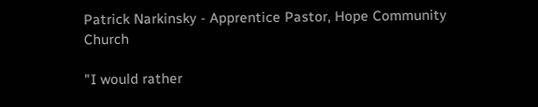Patrick Narkinsky - Apprentice Pastor, Hope Community Church

"I would rather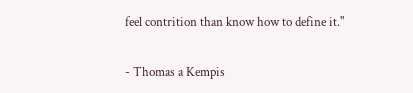feel contrition than know how to define it."

- Thomas a Kempis